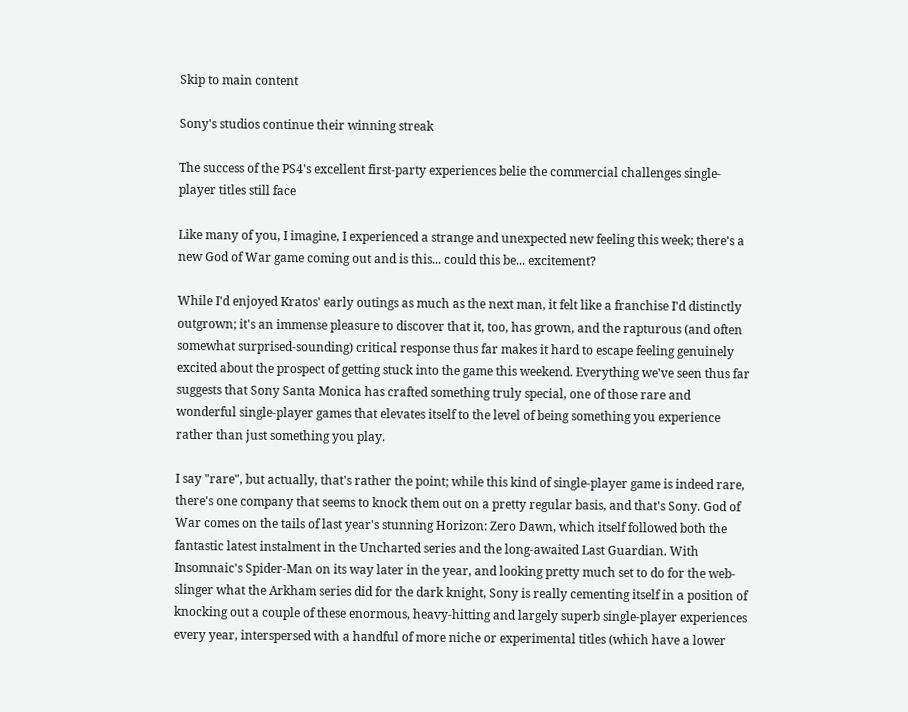Skip to main content

Sony's studios continue their winning streak

The success of the PS4's excellent first-party experiences belie the commercial challenges single-player titles still face

Like many of you, I imagine, I experienced a strange and unexpected new feeling this week; there's a new God of War game coming out and is this... could this be... excitement?

While I'd enjoyed Kratos' early outings as much as the next man, it felt like a franchise I'd distinctly outgrown; it's an immense pleasure to discover that it, too, has grown, and the rapturous (and often somewhat surprised-sounding) critical response thus far makes it hard to escape feeling genuinely excited about the prospect of getting stuck into the game this weekend. Everything we've seen thus far suggests that Sony Santa Monica has crafted something truly special, one of those rare and wonderful single-player games that elevates itself to the level of being something you experience rather than just something you play.

I say "rare", but actually, that's rather the point; while this kind of single-player game is indeed rare, there's one company that seems to knock them out on a pretty regular basis, and that's Sony. God of War comes on the tails of last year's stunning Horizon: Zero Dawn, which itself followed both the fantastic latest instalment in the Uncharted series and the long-awaited Last Guardian. With Insomnaic's Spider-Man on its way later in the year, and looking pretty much set to do for the web-slinger what the Arkham series did for the dark knight, Sony is really cementing itself in a position of knocking out a couple of these enormous, heavy-hitting and largely superb single-player experiences every year, interspersed with a handful of more niche or experimental titles (which have a lower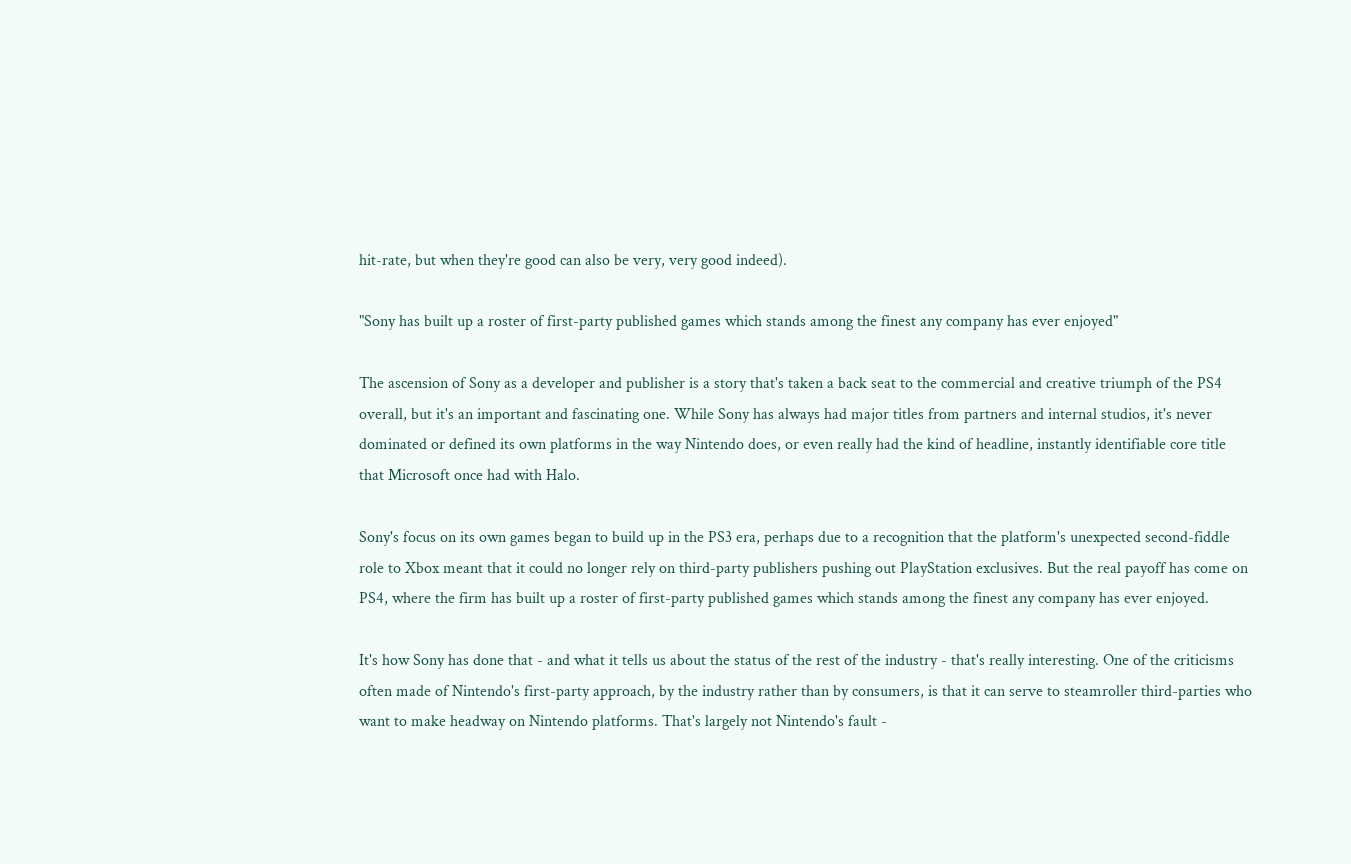hit-rate, but when they're good can also be very, very good indeed).

"Sony has built up a roster of first-party published games which stands among the finest any company has ever enjoyed"

The ascension of Sony as a developer and publisher is a story that's taken a back seat to the commercial and creative triumph of the PS4 overall, but it's an important and fascinating one. While Sony has always had major titles from partners and internal studios, it's never dominated or defined its own platforms in the way Nintendo does, or even really had the kind of headline, instantly identifiable core title that Microsoft once had with Halo.

Sony's focus on its own games began to build up in the PS3 era, perhaps due to a recognition that the platform's unexpected second-fiddle role to Xbox meant that it could no longer rely on third-party publishers pushing out PlayStation exclusives. But the real payoff has come on PS4, where the firm has built up a roster of first-party published games which stands among the finest any company has ever enjoyed.

It's how Sony has done that - and what it tells us about the status of the rest of the industry - that's really interesting. One of the criticisms often made of Nintendo's first-party approach, by the industry rather than by consumers, is that it can serve to steamroller third-parties who want to make headway on Nintendo platforms. That's largely not Nintendo's fault -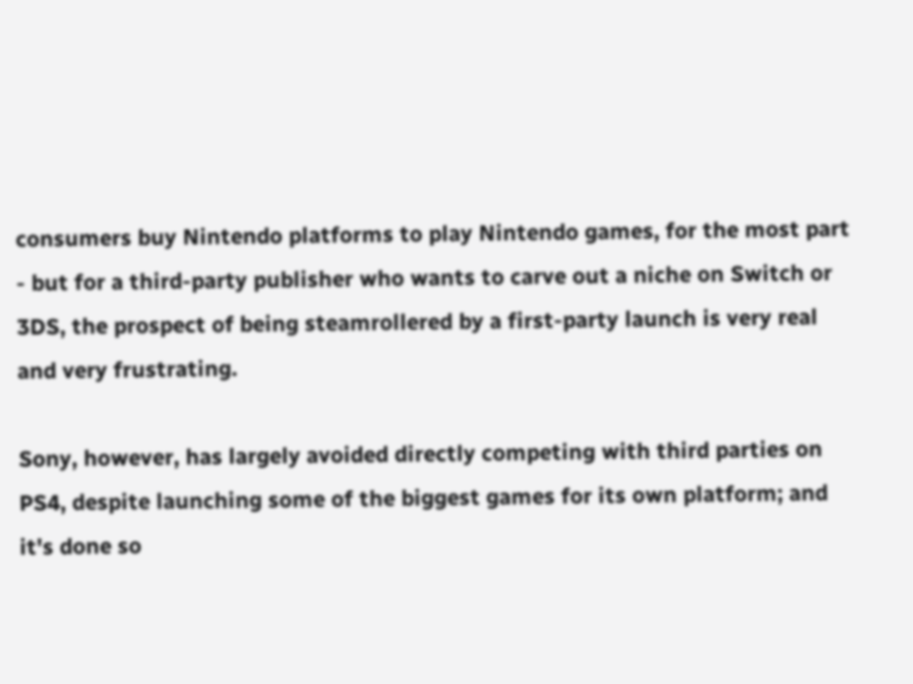consumers buy Nintendo platforms to play Nintendo games, for the most part - but for a third-party publisher who wants to carve out a niche on Switch or 3DS, the prospect of being steamrollered by a first-party launch is very real and very frustrating.

Sony, however, has largely avoided directly competing with third parties on PS4, despite launching some of the biggest games for its own platform; and it's done so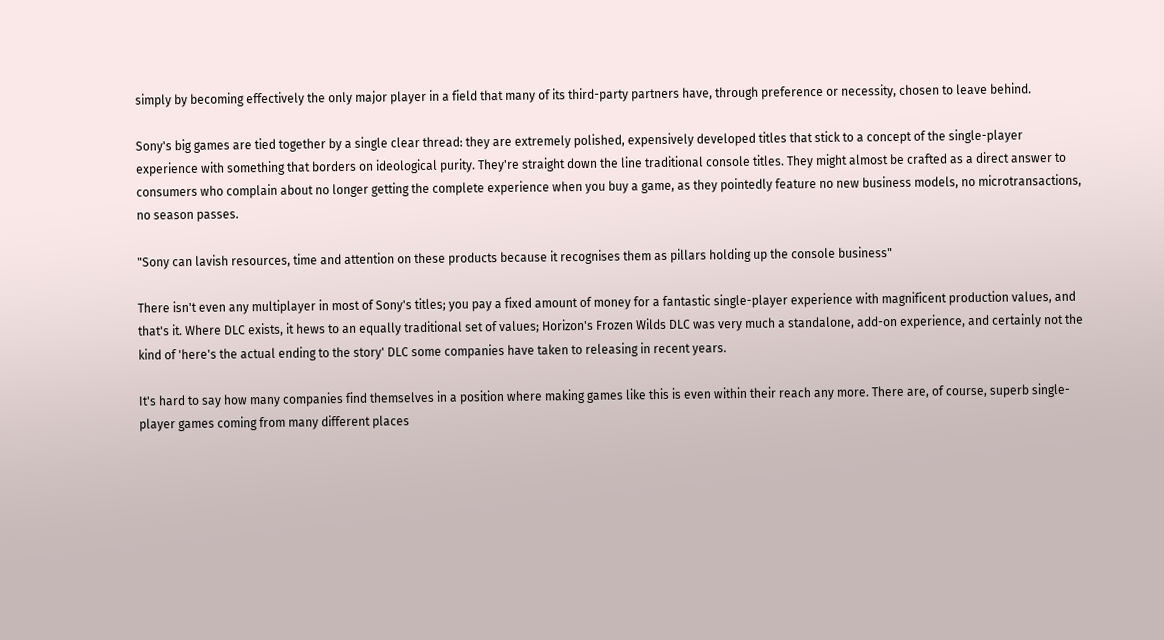simply by becoming effectively the only major player in a field that many of its third-party partners have, through preference or necessity, chosen to leave behind.

Sony's big games are tied together by a single clear thread: they are extremely polished, expensively developed titles that stick to a concept of the single-player experience with something that borders on ideological purity. They're straight down the line traditional console titles. They might almost be crafted as a direct answer to consumers who complain about no longer getting the complete experience when you buy a game, as they pointedly feature no new business models, no microtransactions, no season passes.

"Sony can lavish resources, time and attention on these products because it recognises them as pillars holding up the console business"

There isn't even any multiplayer in most of Sony's titles; you pay a fixed amount of money for a fantastic single-player experience with magnificent production values, and that's it. Where DLC exists, it hews to an equally traditional set of values; Horizon's Frozen Wilds DLC was very much a standalone, add-on experience, and certainly not the kind of 'here's the actual ending to the story' DLC some companies have taken to releasing in recent years.

It's hard to say how many companies find themselves in a position where making games like this is even within their reach any more. There are, of course, superb single-player games coming from many different places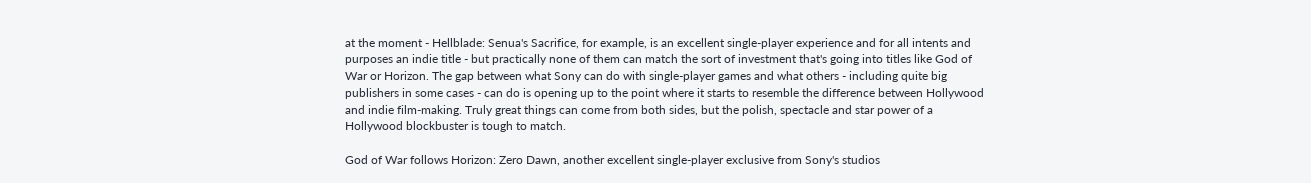at the moment - Hellblade: Senua's Sacrifice, for example, is an excellent single-player experience and for all intents and purposes an indie title - but practically none of them can match the sort of investment that's going into titles like God of War or Horizon. The gap between what Sony can do with single-player games and what others - including quite big publishers in some cases - can do is opening up to the point where it starts to resemble the difference between Hollywood and indie film-making. Truly great things can come from both sides, but the polish, spectacle and star power of a Hollywood blockbuster is tough to match.

God of War follows Horizon: Zero Dawn, another excellent single-player exclusive from Sony's studios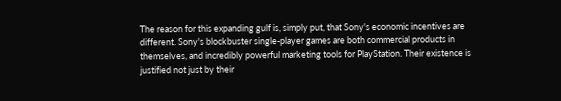The reason for this expanding gulf is, simply put, that Sony's economic incentives are different. Sony's blockbuster single-player games are both commercial products in themselves, and incredibly powerful marketing tools for PlayStation. Their existence is justified not just by their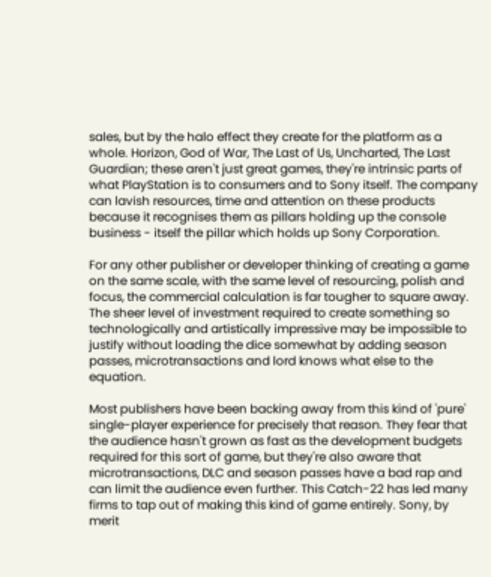sales, but by the halo effect they create for the platform as a whole. Horizon, God of War, The Last of Us, Uncharted, The Last Guardian; these aren't just great games, they're intrinsic parts of what PlayStation is to consumers and to Sony itself. The company can lavish resources, time and attention on these products because it recognises them as pillars holding up the console business - itself the pillar which holds up Sony Corporation.

For any other publisher or developer thinking of creating a game on the same scale, with the same level of resourcing, polish and focus, the commercial calculation is far tougher to square away. The sheer level of investment required to create something so technologically and artistically impressive may be impossible to justify without loading the dice somewhat by adding season passes, microtransactions and lord knows what else to the equation.

Most publishers have been backing away from this kind of 'pure' single-player experience for precisely that reason. They fear that the audience hasn't grown as fast as the development budgets required for this sort of game, but they're also aware that microtransactions, DLC and season passes have a bad rap and can limit the audience even further. This Catch-22 has led many firms to tap out of making this kind of game entirely. Sony, by merit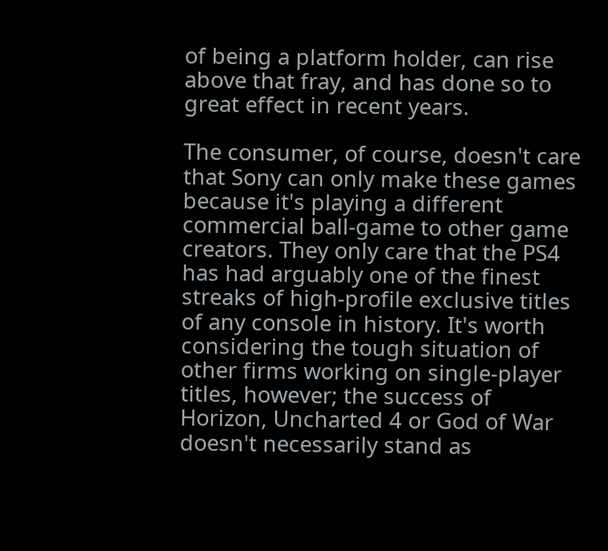of being a platform holder, can rise above that fray, and has done so to great effect in recent years.

The consumer, of course, doesn't care that Sony can only make these games because it's playing a different commercial ball-game to other game creators. They only care that the PS4 has had arguably one of the finest streaks of high-profile exclusive titles of any console in history. It's worth considering the tough situation of other firms working on single-player titles, however; the success of Horizon, Uncharted 4 or God of War doesn't necessarily stand as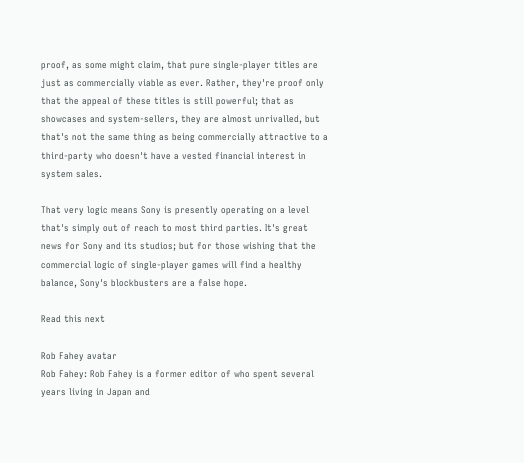proof, as some might claim, that pure single-player titles are just as commercially viable as ever. Rather, they're proof only that the appeal of these titles is still powerful; that as showcases and system-sellers, they are almost unrivalled, but that's not the same thing as being commercially attractive to a third-party who doesn't have a vested financial interest in system sales.

That very logic means Sony is presently operating on a level that's simply out of reach to most third parties. It's great news for Sony and its studios; but for those wishing that the commercial logic of single-player games will find a healthy balance, Sony's blockbusters are a false hope.

Read this next

Rob Fahey avatar
Rob Fahey: Rob Fahey is a former editor of who spent several years living in Japan and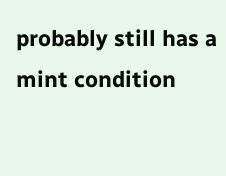probably still has a mint condition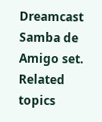Dreamcast Samba de Amigo set.
Related topics